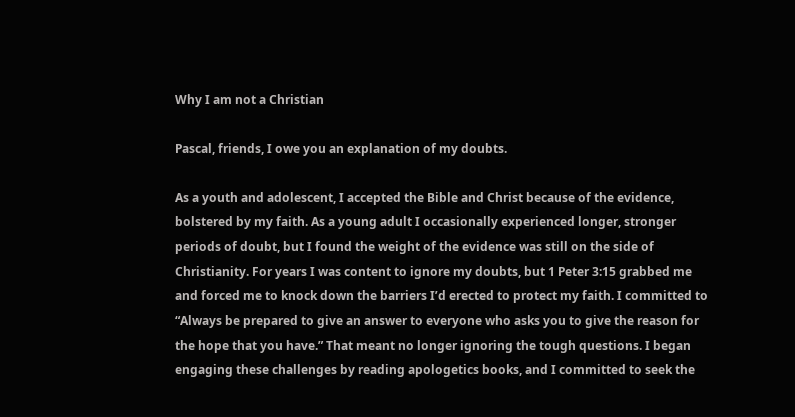Why I am not a Christian

Pascal, friends, I owe you an explanation of my doubts.

As a youth and adolescent, I accepted the Bible and Christ because of the evidence, bolstered by my faith. As a young adult I occasionally experienced longer, stronger periods of doubt, but I found the weight of the evidence was still on the side of Christianity. For years I was content to ignore my doubts, but 1 Peter 3:15 grabbed me and forced me to knock down the barriers I’d erected to protect my faith. I committed to “Always be prepared to give an answer to everyone who asks you to give the reason for the hope that you have.” That meant no longer ignoring the tough questions. I began engaging these challenges by reading apologetics books, and I committed to seek the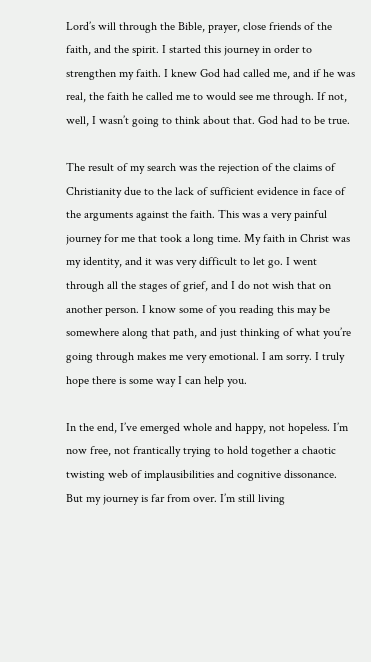Lord’s will through the Bible, prayer, close friends of the faith, and the spirit. I started this journey in order to strengthen my faith. I knew God had called me, and if he was real, the faith he called me to would see me through. If not, well, I wasn’t going to think about that. God had to be true.

The result of my search was the rejection of the claims of Christianity due to the lack of sufficient evidence in face of the arguments against the faith. This was a very painful journey for me that took a long time. My faith in Christ was my identity, and it was very difficult to let go. I went through all the stages of grief, and I do not wish that on another person. I know some of you reading this may be somewhere along that path, and just thinking of what you’re going through makes me very emotional. I am sorry. I truly hope there is some way I can help you.

In the end, I’ve emerged whole and happy, not hopeless. I’m now free, not frantically trying to hold together a chaotic twisting web of implausibilities and cognitive dissonance. But my journey is far from over. I’m still living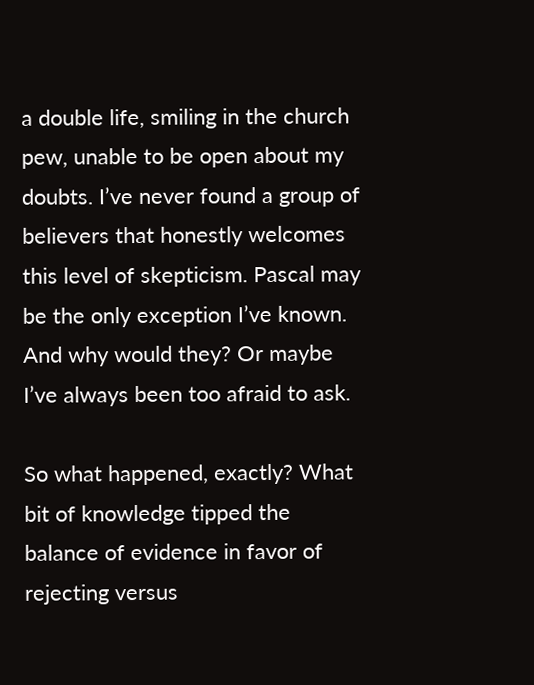a double life, smiling in the church pew, unable to be open about my doubts. I’ve never found a group of believers that honestly welcomes this level of skepticism. Pascal may be the only exception I’ve known. And why would they? Or maybe I’ve always been too afraid to ask.

So what happened, exactly? What bit of knowledge tipped the balance of evidence in favor of rejecting versus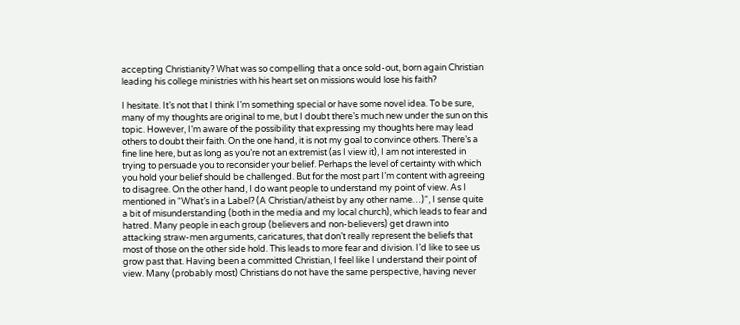accepting Christianity? What was so compelling that a once sold-out, born again Christian leading his college ministries with his heart set on missions would lose his faith?

I hesitate. It’s not that I think I’m something special or have some novel idea. To be sure, many of my thoughts are original to me, but I doubt there’s much new under the sun on this topic. However, I’m aware of the possibility that expressing my thoughts here may lead others to doubt their faith. On the one hand, it is not my goal to convince others. There’s a fine line here, but as long as you’re not an extremist (as I view it), I am not interested in trying to persuade you to reconsider your belief. Perhaps the level of certainty with which you hold your belief should be challenged. But for the most part I’m content with agreeing to disagree. On the other hand, I do want people to understand my point of view. As I mentioned in “What’s in a Label? (A Christian/atheist by any other name…)“, I sense quite a bit of misunderstanding (both in the media and my local church), which leads to fear and hatred. Many people in each group (believers and non-believers) get drawn into attacking straw-men arguments, caricatures, that don’t really represent the beliefs that most of those on the other side hold. This leads to more fear and division. I’d like to see us grow past that. Having been a committed Christian, I feel like I understand their point of view. Many (probably most) Christians do not have the same perspective, having never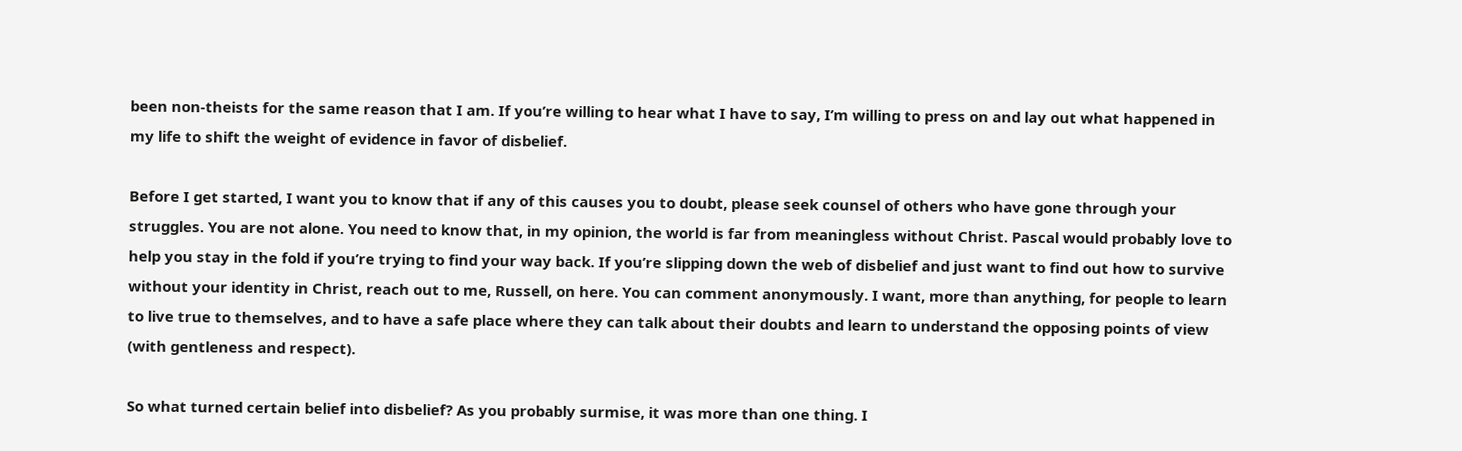been non-theists for the same reason that I am. If you’re willing to hear what I have to say, I’m willing to press on and lay out what happened in my life to shift the weight of evidence in favor of disbelief.

Before I get started, I want you to know that if any of this causes you to doubt, please seek counsel of others who have gone through your struggles. You are not alone. You need to know that, in my opinion, the world is far from meaningless without Christ. Pascal would probably love to help you stay in the fold if you’re trying to find your way back. If you’re slipping down the web of disbelief and just want to find out how to survive without your identity in Christ, reach out to me, Russell, on here. You can comment anonymously. I want, more than anything, for people to learn to live true to themselves, and to have a safe place where they can talk about their doubts and learn to understand the opposing points of view (with gentleness and respect).

So what turned certain belief into disbelief? As you probably surmise, it was more than one thing. I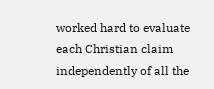worked hard to evaluate each Christian claim independently of all the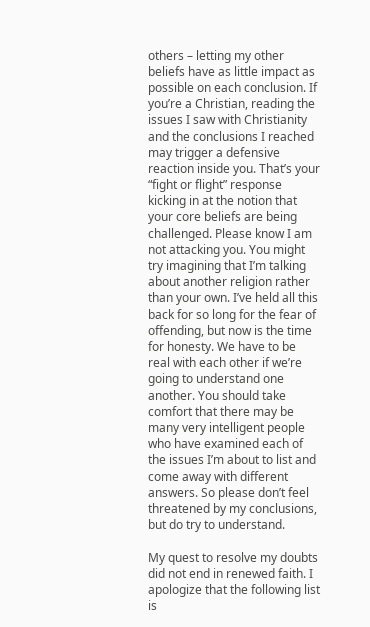others – letting my other beliefs have as little impact as possible on each conclusion. If you’re a Christian, reading the issues I saw with Christianity and the conclusions I reached may trigger a defensive reaction inside you. That’s your “fight or flight” response kicking in at the notion that your core beliefs are being challenged. Please know I am not attacking you. You might try imagining that I’m talking about another religion rather than your own. I’ve held all this back for so long for the fear of offending, but now is the time for honesty. We have to be real with each other if we’re going to understand one another. You should take comfort that there may be many very intelligent people who have examined each of the issues I’m about to list and come away with different answers. So please don’t feel threatened by my conclusions, but do try to understand.

My quest to resolve my doubts did not end in renewed faith. I apologize that the following list is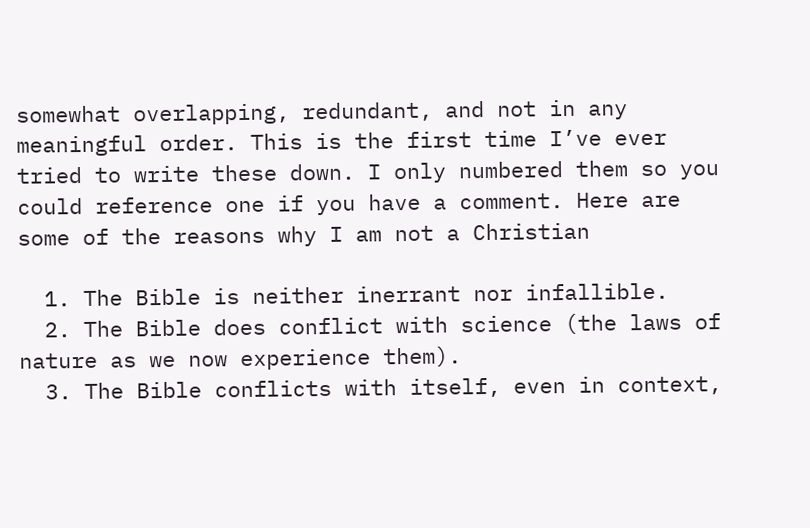somewhat overlapping, redundant, and not in any meaningful order. This is the first time I’ve ever tried to write these down. I only numbered them so you could reference one if you have a comment. Here are some of the reasons why I am not a Christian

  1. The Bible is neither inerrant nor infallible.
  2. The Bible does conflict with science (the laws of nature as we now experience them).
  3. The Bible conflicts with itself, even in context,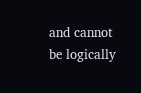and cannot be logically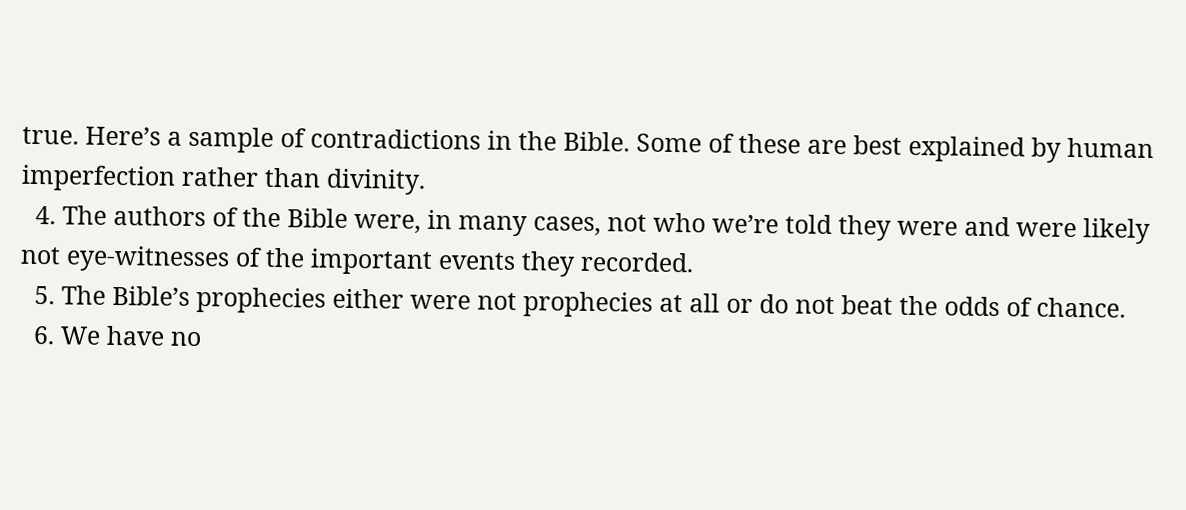true. Here’s a sample of contradictions in the Bible. Some of these are best explained by human imperfection rather than divinity.
  4. The authors of the Bible were, in many cases, not who we’re told they were and were likely not eye-witnesses of the important events they recorded.
  5. The Bible’s prophecies either were not prophecies at all or do not beat the odds of chance.
  6. We have no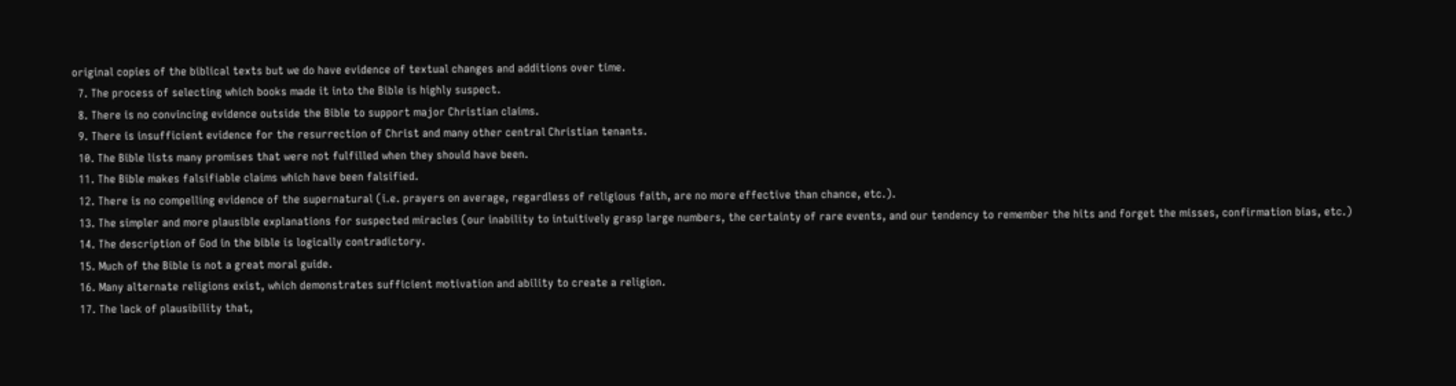original copies of the biblical texts but we do have evidence of textual changes and additions over time.
  7. The process of selecting which books made it into the Bible is highly suspect.
  8. There is no convincing evidence outside the Bible to support major Christian claims.
  9. There is insufficient evidence for the resurrection of Christ and many other central Christian tenants.
  10. The Bible lists many promises that were not fulfilled when they should have been.
  11. The Bible makes falsifiable claims which have been falsified.
  12. There is no compelling evidence of the supernatural (i.e. prayers on average, regardless of religious faith, are no more effective than chance, etc.).
  13. The simpler and more plausible explanations for suspected miracles (our inability to intuitively grasp large numbers, the certainty of rare events, and our tendency to remember the hits and forget the misses, confirmation bias, etc.)
  14. The description of God in the bible is logically contradictory.
  15. Much of the Bible is not a great moral guide.
  16. Many alternate religions exist, which demonstrates sufficient motivation and ability to create a religion.
  17. The lack of plausibility that,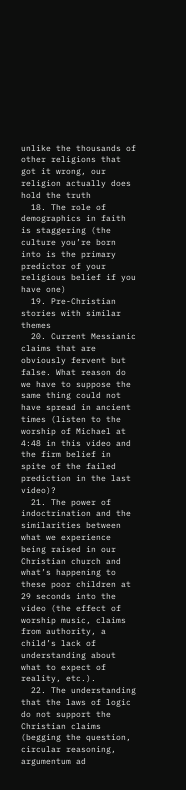unlike the thousands of other religions that got it wrong, our religion actually does hold the truth
  18. The role of demographics in faith is staggering (the culture you’re born into is the primary predictor of your religious belief if you have one)
  19. Pre-Christian stories with similar themes
  20. Current Messianic claims that are obviously fervent but false. What reason do we have to suppose the same thing could not have spread in ancient times (listen to the worship of Michael at 4:48 in this video and the firm belief in spite of the failed prediction in the last video)?
  21. The power of indoctrination and the similarities between what we experience being raised in our Christian church and what’s happening to these poor children at 29 seconds into the video (the effect of worship music, claims from authority, a child’s lack of understanding about what to expect of reality, etc.).
  22. The understanding that the laws of logic do not support the Christian claims (begging the question, circular reasoning, argumentum ad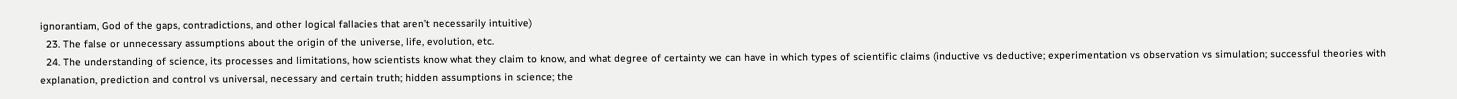ignorantiam, God of the gaps, contradictions, and other logical fallacies that aren’t necessarily intuitive)
  23. The false or unnecessary assumptions about the origin of the universe, life, evolution, etc.
  24. The understanding of science, its processes and limitations, how scientists know what they claim to know, and what degree of certainty we can have in which types of scientific claims (inductive vs deductive; experimentation vs observation vs simulation; successful theories with explanation, prediction and control vs universal, necessary and certain truth; hidden assumptions in science; the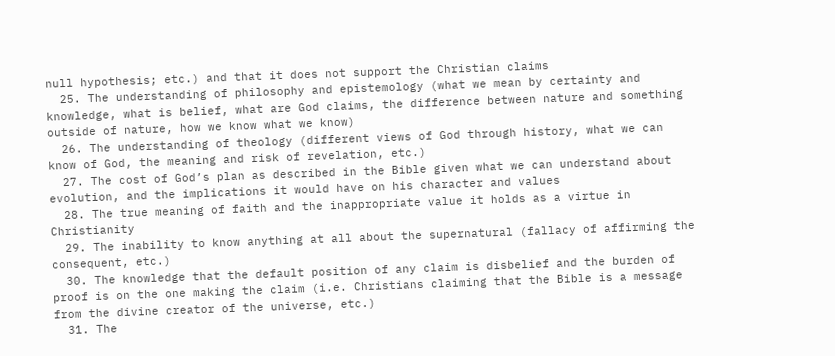null hypothesis; etc.) and that it does not support the Christian claims
  25. The understanding of philosophy and epistemology (what we mean by certainty and knowledge, what is belief, what are God claims, the difference between nature and something outside of nature, how we know what we know)
  26. The understanding of theology (different views of God through history, what we can know of God, the meaning and risk of revelation, etc.)
  27. The cost of God’s plan as described in the Bible given what we can understand about evolution, and the implications it would have on his character and values
  28. The true meaning of faith and the inappropriate value it holds as a virtue in Christianity
  29. The inability to know anything at all about the supernatural (fallacy of affirming the consequent, etc.)
  30. The knowledge that the default position of any claim is disbelief and the burden of proof is on the one making the claim (i.e. Christians claiming that the Bible is a message from the divine creator of the universe, etc.)
  31. The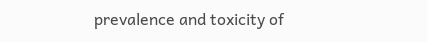prevalence and toxicity of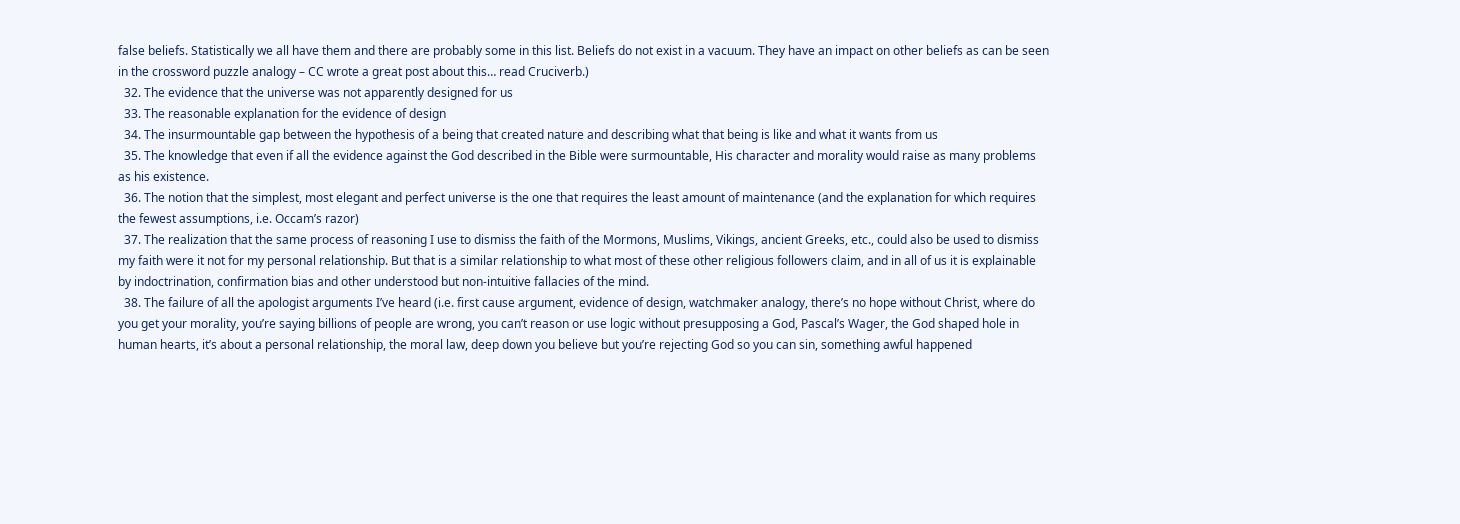false beliefs. Statistically we all have them and there are probably some in this list. Beliefs do not exist in a vacuum. They have an impact on other beliefs as can be seen in the crossword puzzle analogy – CC wrote a great post about this… read Cruciverb.)
  32. The evidence that the universe was not apparently designed for us
  33. The reasonable explanation for the evidence of design
  34. The insurmountable gap between the hypothesis of a being that created nature and describing what that being is like and what it wants from us
  35. The knowledge that even if all the evidence against the God described in the Bible were surmountable, His character and morality would raise as many problems as his existence.
  36. The notion that the simplest, most elegant and perfect universe is the one that requires the least amount of maintenance (and the explanation for which requires the fewest assumptions, i.e. Occam’s razor)
  37. The realization that the same process of reasoning I use to dismiss the faith of the Mormons, Muslims, Vikings, ancient Greeks, etc., could also be used to dismiss my faith were it not for my personal relationship. But that is a similar relationship to what most of these other religious followers claim, and in all of us it is explainable by indoctrination, confirmation bias and other understood but non-intuitive fallacies of the mind.
  38. The failure of all the apologist arguments I’ve heard (i.e. first cause argument, evidence of design, watchmaker analogy, there’s no hope without Christ, where do you get your morality, you’re saying billions of people are wrong, you can’t reason or use logic without presupposing a God, Pascal’s Wager, the God shaped hole in human hearts, it’s about a personal relationship, the moral law, deep down you believe but you’re rejecting God so you can sin, something awful happened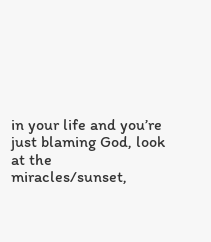in your life and you’re just blaming God, look at the miracles/sunset,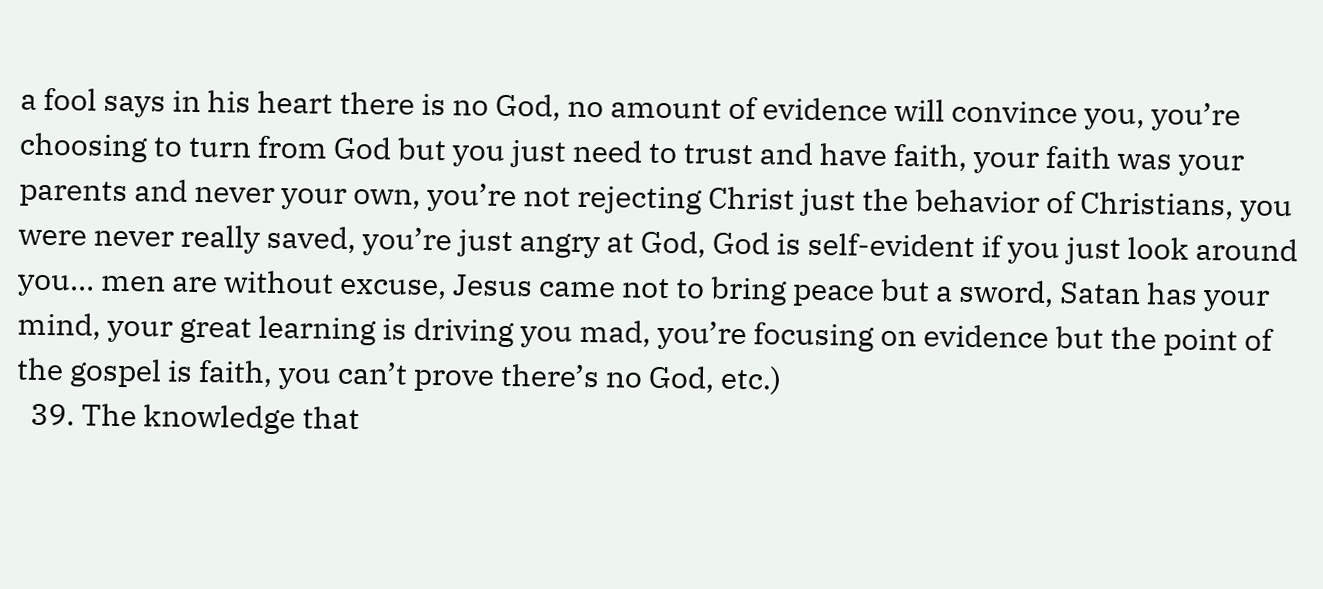a fool says in his heart there is no God, no amount of evidence will convince you, you’re choosing to turn from God but you just need to trust and have faith, your faith was your parents and never your own, you’re not rejecting Christ just the behavior of Christians, you were never really saved, you’re just angry at God, God is self-evident if you just look around you… men are without excuse, Jesus came not to bring peace but a sword, Satan has your mind, your great learning is driving you mad, you’re focusing on evidence but the point of the gospel is faith, you can’t prove there’s no God, etc.)
  39. The knowledge that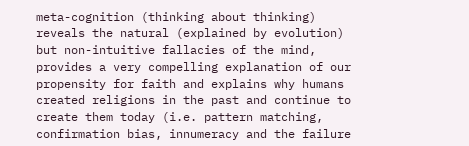meta-cognition (thinking about thinking) reveals the natural (explained by evolution) but non-intuitive fallacies of the mind, provides a very compelling explanation of our propensity for faith and explains why humans created religions in the past and continue to create them today (i.e. pattern matching, confirmation bias, innumeracy and the failure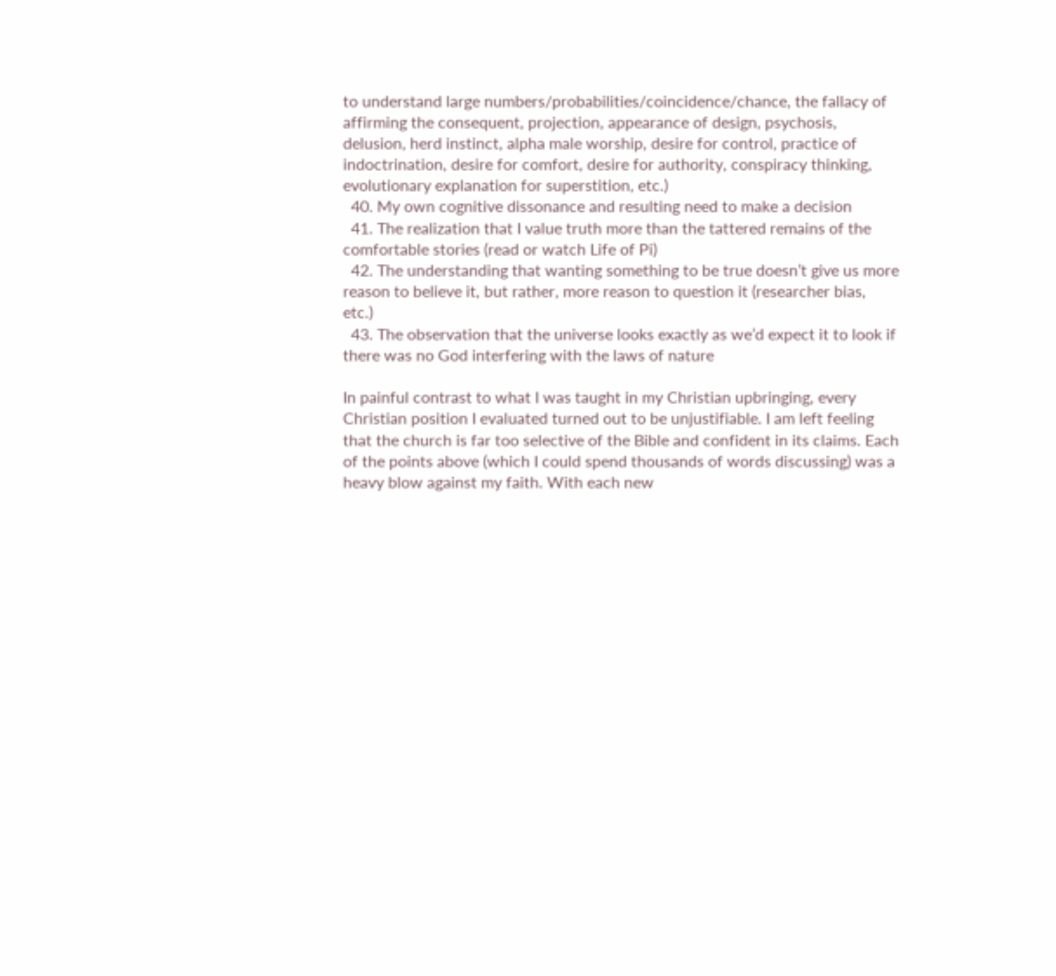to understand large numbers/probabilities/coincidence/chance, the fallacy of affirming the consequent, projection, appearance of design, psychosis, delusion, herd instinct, alpha male worship, desire for control, practice of indoctrination, desire for comfort, desire for authority, conspiracy thinking, evolutionary explanation for superstition, etc.)
  40. My own cognitive dissonance and resulting need to make a decision
  41. The realization that I value truth more than the tattered remains of the comfortable stories (read or watch Life of Pi)
  42. The understanding that wanting something to be true doesn’t give us more reason to believe it, but rather, more reason to question it (researcher bias, etc.)
  43. The observation that the universe looks exactly as we’d expect it to look if there was no God interfering with the laws of nature

In painful contrast to what I was taught in my Christian upbringing, every Christian position I evaluated turned out to be unjustifiable. I am left feeling that the church is far too selective of the Bible and confident in its claims. Each of the points above (which I could spend thousands of words discussing) was a heavy blow against my faith. With each new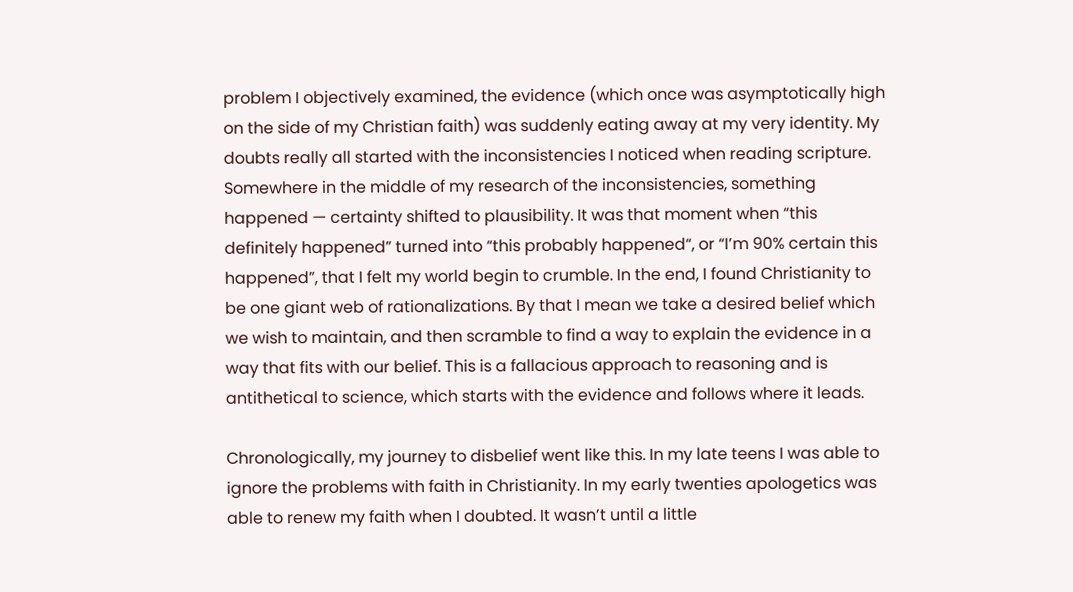problem I objectively examined, the evidence (which once was asymptotically high on the side of my Christian faith) was suddenly eating away at my very identity. My doubts really all started with the inconsistencies I noticed when reading scripture. Somewhere in the middle of my research of the inconsistencies, something happened — certainty shifted to plausibility. It was that moment when “this definitely happened” turned into “this probably happened“, or “I’m 90% certain this happened”, that I felt my world begin to crumble. In the end, I found Christianity to be one giant web of rationalizations. By that I mean we take a desired belief which we wish to maintain, and then scramble to find a way to explain the evidence in a way that fits with our belief. This is a fallacious approach to reasoning and is antithetical to science, which starts with the evidence and follows where it leads.

Chronologically, my journey to disbelief went like this. In my late teens I was able to ignore the problems with faith in Christianity. In my early twenties apologetics was able to renew my faith when I doubted. It wasn’t until a little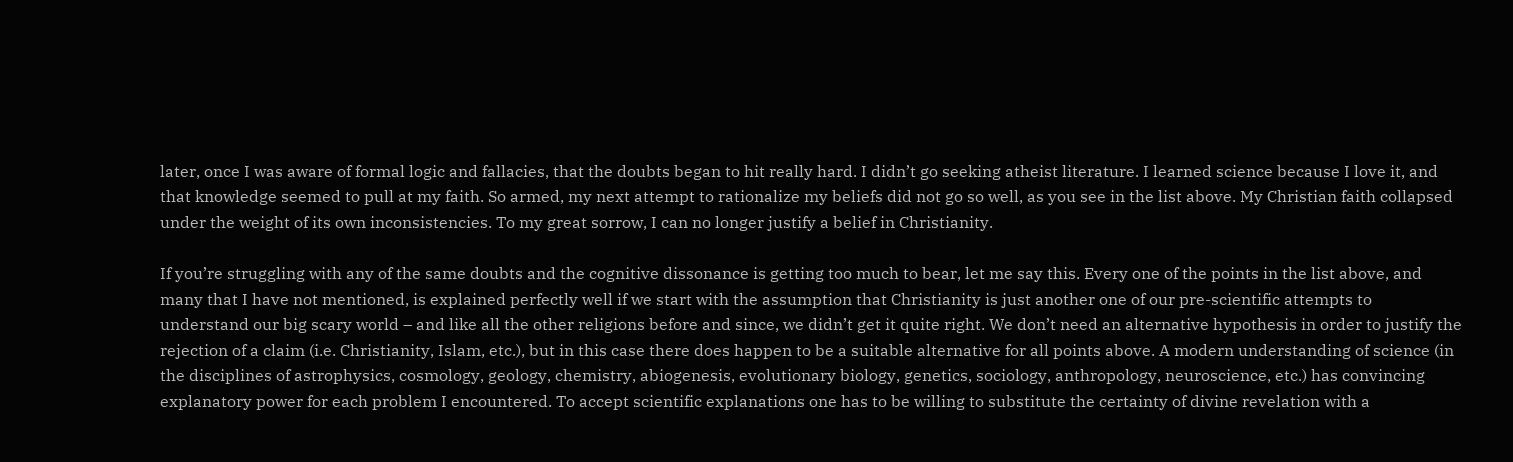later, once I was aware of formal logic and fallacies, that the doubts began to hit really hard. I didn’t go seeking atheist literature. I learned science because I love it, and that knowledge seemed to pull at my faith. So armed, my next attempt to rationalize my beliefs did not go so well, as you see in the list above. My Christian faith collapsed under the weight of its own inconsistencies. To my great sorrow, I can no longer justify a belief in Christianity.

If you’re struggling with any of the same doubts and the cognitive dissonance is getting too much to bear, let me say this. Every one of the points in the list above, and many that I have not mentioned, is explained perfectly well if we start with the assumption that Christianity is just another one of our pre-scientific attempts to understand our big scary world – and like all the other religions before and since, we didn’t get it quite right. We don’t need an alternative hypothesis in order to justify the rejection of a claim (i.e. Christianity, Islam, etc.), but in this case there does happen to be a suitable alternative for all points above. A modern understanding of science (in the disciplines of astrophysics, cosmology, geology, chemistry, abiogenesis, evolutionary biology, genetics, sociology, anthropology, neuroscience, etc.) has convincing explanatory power for each problem I encountered. To accept scientific explanations one has to be willing to substitute the certainty of divine revelation with a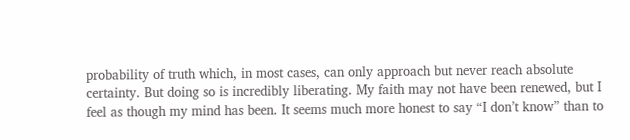probability of truth which, in most cases, can only approach but never reach absolute certainty. But doing so is incredibly liberating. My faith may not have been renewed, but I feel as though my mind has been. It seems much more honest to say “I don’t know” than to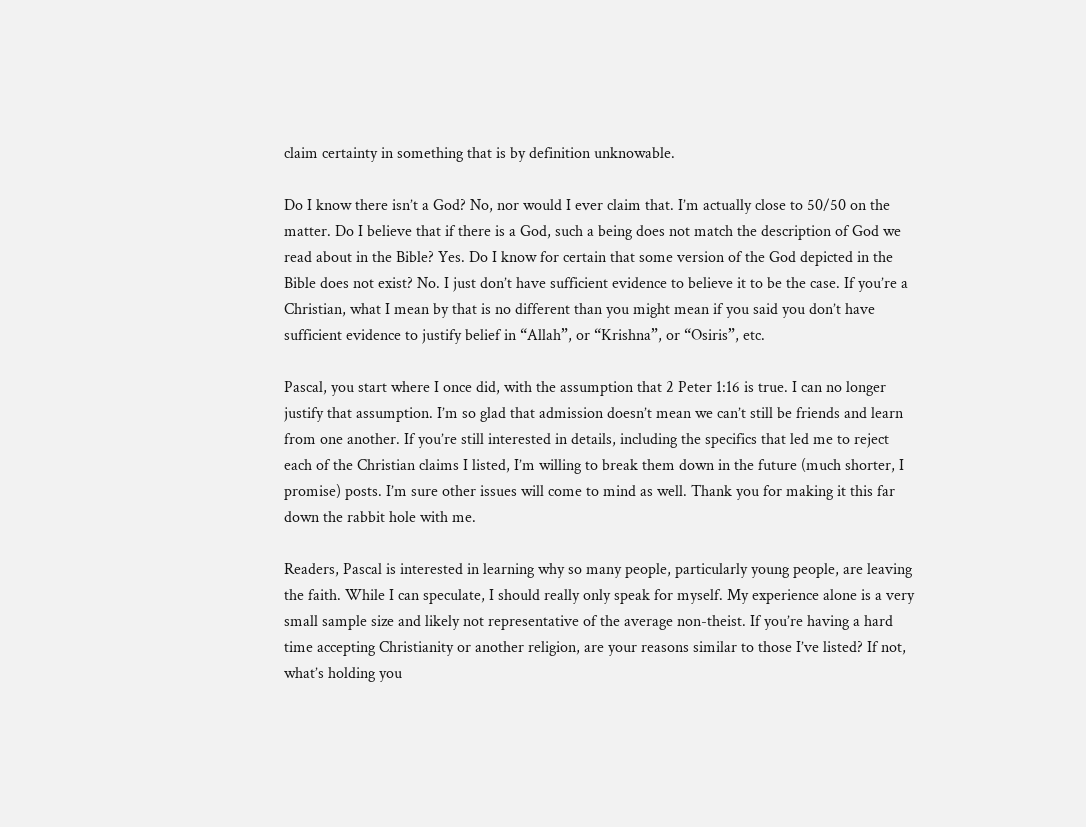claim certainty in something that is by definition unknowable.

Do I know there isn’t a God? No, nor would I ever claim that. I’m actually close to 50/50 on the matter. Do I believe that if there is a God, such a being does not match the description of God we read about in the Bible? Yes. Do I know for certain that some version of the God depicted in the Bible does not exist? No. I just don’t have sufficient evidence to believe it to be the case. If you’re a Christian, what I mean by that is no different than you might mean if you said you don’t have sufficient evidence to justify belief in “Allah”, or “Krishna”, or “Osiris”, etc.

Pascal, you start where I once did, with the assumption that 2 Peter 1:16 is true. I can no longer justify that assumption. I’m so glad that admission doesn’t mean we can’t still be friends and learn from one another. If you’re still interested in details, including the specifics that led me to reject each of the Christian claims I listed, I’m willing to break them down in the future (much shorter, I promise) posts. I’m sure other issues will come to mind as well. Thank you for making it this far down the rabbit hole with me.

Readers, Pascal is interested in learning why so many people, particularly young people, are leaving the faith. While I can speculate, I should really only speak for myself. My experience alone is a very small sample size and likely not representative of the average non-theist. If you’re having a hard time accepting Christianity or another religion, are your reasons similar to those I’ve listed? If not, what’s holding you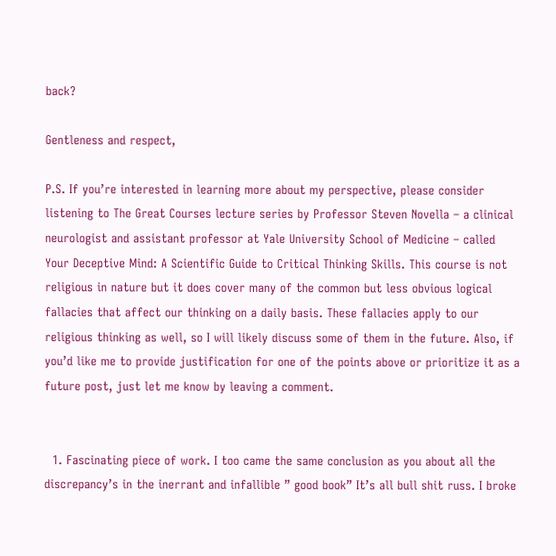back?

Gentleness and respect,

P.S. If you’re interested in learning more about my perspective, please consider listening to The Great Courses lecture series by Professor Steven Novella – a clinical neurologist and assistant professor at Yale University School of Medicine – called Your Deceptive Mind: A Scientific Guide to Critical Thinking Skills. This course is not religious in nature but it does cover many of the common but less obvious logical fallacies that affect our thinking on a daily basis. These fallacies apply to our religious thinking as well, so I will likely discuss some of them in the future. Also, if you’d like me to provide justification for one of the points above or prioritize it as a future post, just let me know by leaving a comment.


  1. Fascinating piece of work. I too came the same conclusion as you about all the discrepancy’s in the inerrant and infallible ” good book” It’s all bull shit russ. I broke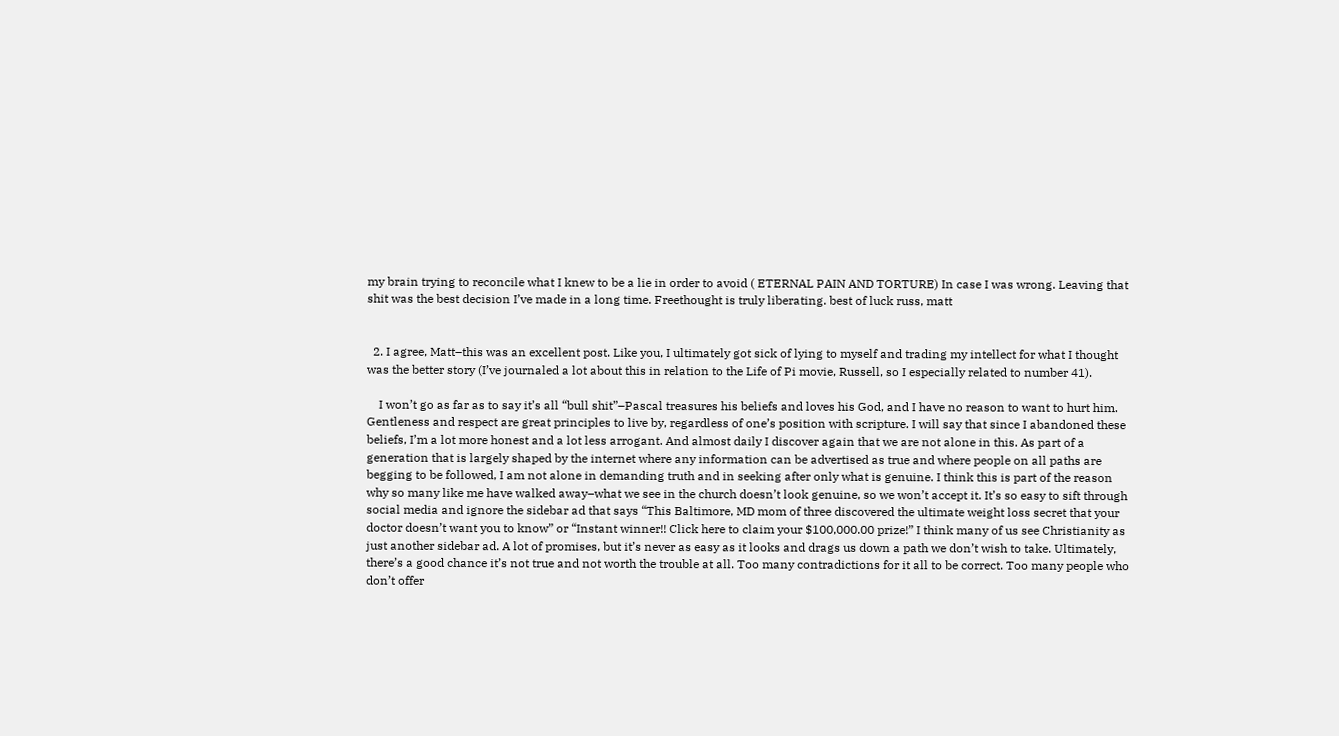my brain trying to reconcile what I knew to be a lie in order to avoid ( ETERNAL PAIN AND TORTURE) In case I was wrong. Leaving that shit was the best decision I’ve made in a long time. Freethought is truly liberating. best of luck russ, matt


  2. I agree, Matt–this was an excellent post. Like you, I ultimately got sick of lying to myself and trading my intellect for what I thought was the better story (I’ve journaled a lot about this in relation to the Life of Pi movie, Russell, so I especially related to number 41).

    I won’t go as far as to say it’s all “bull shit”–Pascal treasures his beliefs and loves his God, and I have no reason to want to hurt him. Gentleness and respect are great principles to live by, regardless of one’s position with scripture. I will say that since I abandoned these beliefs, I’m a lot more honest and a lot less arrogant. And almost daily I discover again that we are not alone in this. As part of a generation that is largely shaped by the internet where any information can be advertised as true and where people on all paths are begging to be followed, I am not alone in demanding truth and in seeking after only what is genuine. I think this is part of the reason why so many like me have walked away–what we see in the church doesn’t look genuine, so we won’t accept it. It’s so easy to sift through social media and ignore the sidebar ad that says “This Baltimore, MD mom of three discovered the ultimate weight loss secret that your doctor doesn’t want you to know” or “Instant winner!! Click here to claim your $100,000.00 prize!” I think many of us see Christianity as just another sidebar ad. A lot of promises, but it’s never as easy as it looks and drags us down a path we don’t wish to take. Ultimately, there’s a good chance it’s not true and not worth the trouble at all. Too many contradictions for it all to be correct. Too many people who don’t offer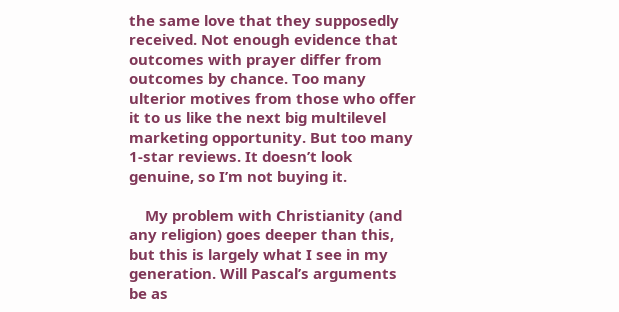the same love that they supposedly received. Not enough evidence that outcomes with prayer differ from outcomes by chance. Too many ulterior motives from those who offer it to us like the next big multilevel marketing opportunity. But too many 1-star reviews. It doesn’t look genuine, so I’m not buying it.

    My problem with Christianity (and any religion) goes deeper than this, but this is largely what I see in my generation. Will Pascal’s arguments be as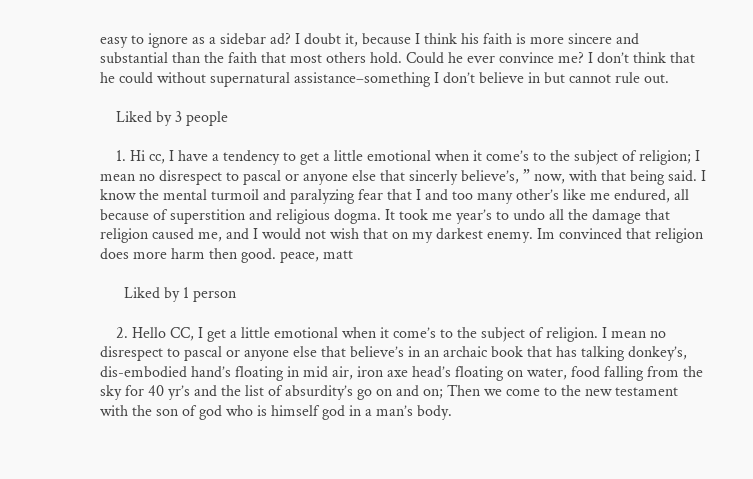easy to ignore as a sidebar ad? I doubt it, because I think his faith is more sincere and substantial than the faith that most others hold. Could he ever convince me? I don’t think that he could without supernatural assistance–something I don’t believe in but cannot rule out.

    Liked by 3 people

    1. Hi cc, I have a tendency to get a little emotional when it come’s to the subject of religion; I mean no disrespect to pascal or anyone else that sincerly believe’s, ” now, with that being said. I know the mental turmoil and paralyzing fear that I and too many other’s like me endured, all because of superstition and religious dogma. It took me year’s to undo all the damage that religion caused me, and I would not wish that on my darkest enemy. Im convinced that religion does more harm then good. peace, matt

      Liked by 1 person

    2. Hello CC, I get a little emotional when it come’s to the subject of religion. I mean no disrespect to pascal or anyone else that believe’s in an archaic book that has talking donkey’s, dis-embodied hand’s floating in mid air, iron axe head’s floating on water, food falling from the sky for 40 yr’s and the list of absurdity’s go on and on; Then we come to the new testament with the son of god who is himself god in a man’s body.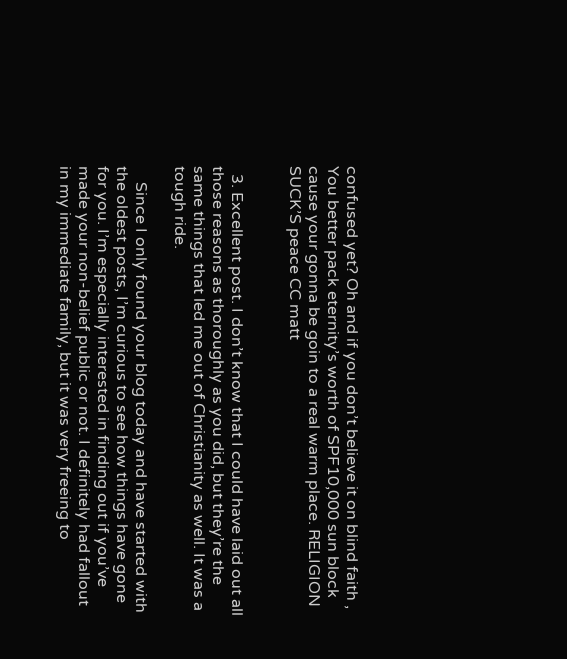confused yet? Oh and if you don’t believe it on blind faith , You better pack eternity’s worth of SPF10,000 sun block cause your gonna be goin to a real warm place. RELIGION SUCK’S peace CC matt


  3. Excellent post. I don’t know that I could have laid out all those reasons as thoroughly as you did, but they’re the same things that led me out of Christianity as well. It was a tough ride.

    Since I only found your blog today and have started with the oldest posts, I’m curious to see how things have gone for you. I’m especially interested in finding out if you’ve made your non-belief public or not. I definitely had fallout in my immediate family, but it was very freeing to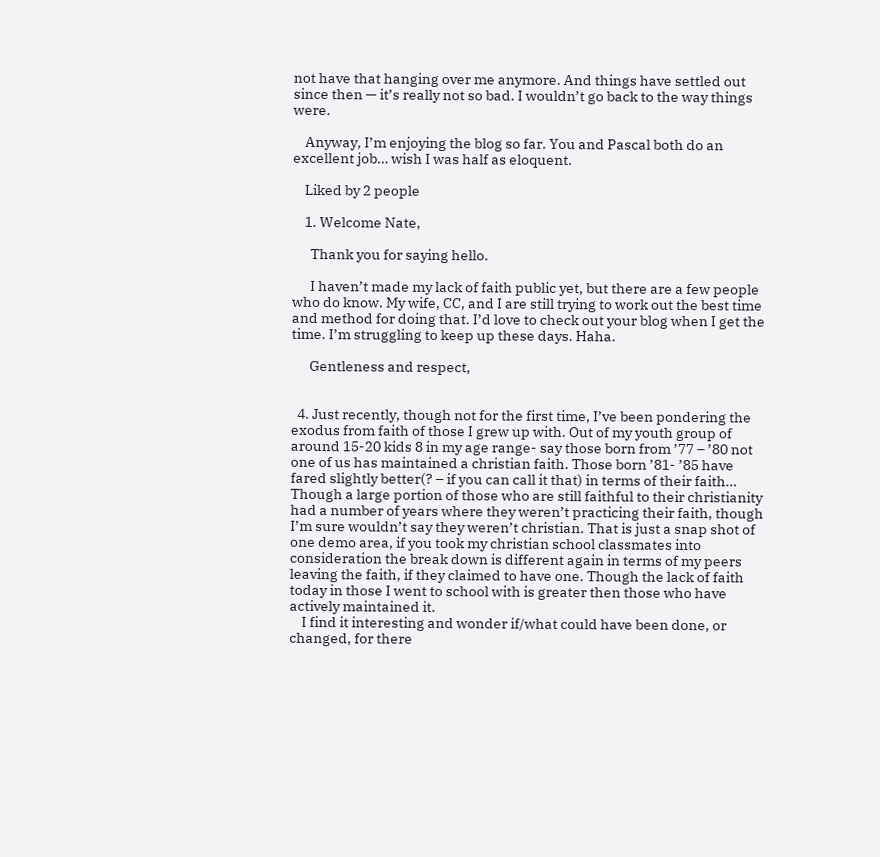not have that hanging over me anymore. And things have settled out since then — it’s really not so bad. I wouldn’t go back to the way things were.

    Anyway, I’m enjoying the blog so far. You and Pascal both do an excellent job… wish I was half as eloquent.

    Liked by 2 people

    1. Welcome Nate,

      Thank you for saying hello.

      I haven’t made my lack of faith public yet, but there are a few people who do know. My wife, CC, and I are still trying to work out the best time and method for doing that. I’d love to check out your blog when I get the time. I’m struggling to keep up these days. Haha.

      Gentleness and respect,


  4. Just recently, though not for the first time, I’ve been pondering the exodus from faith of those I grew up with. Out of my youth group of around 15-20 kids 8 in my age range- say those born from ’77 – ’80 not one of us has maintained a christian faith. Those born ’81- ’85 have fared slightly better(? – if you can call it that) in terms of their faith… Though a large portion of those who are still faithful to their christianity had a number of years where they weren’t practicing their faith, though I’m sure wouldn’t say they weren’t christian. That is just a snap shot of one demo area, if you took my christian school classmates into consideration the break down is different again in terms of my peers leaving the faith, if they claimed to have one. Though the lack of faith today in those I went to school with is greater then those who have actively maintained it.
    I find it interesting and wonder if/what could have been done, or changed, for there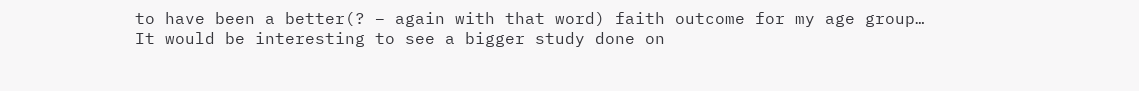to have been a better(? – again with that word) faith outcome for my age group… It would be interesting to see a bigger study done on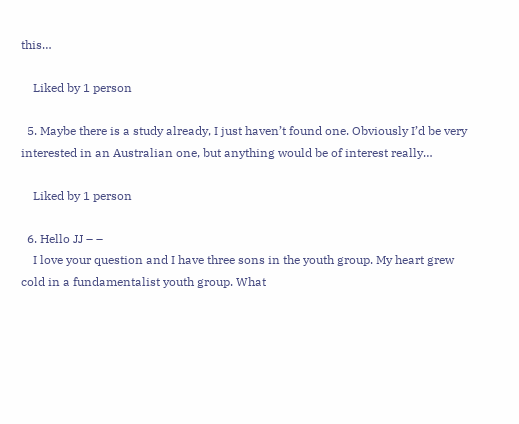this…

    Liked by 1 person

  5. Maybe there is a study already, I just haven’t found one. Obviously I’d be very interested in an Australian one, but anything would be of interest really…

    Liked by 1 person

  6. Hello JJ – –
    I love your question and I have three sons in the youth group. My heart grew cold in a fundamentalist youth group. What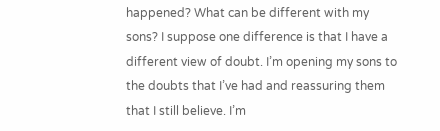happened? What can be different with my sons? I suppose one difference is that I have a different view of doubt. I’m opening my sons to the doubts that I’ve had and reassuring them that I still believe. I’m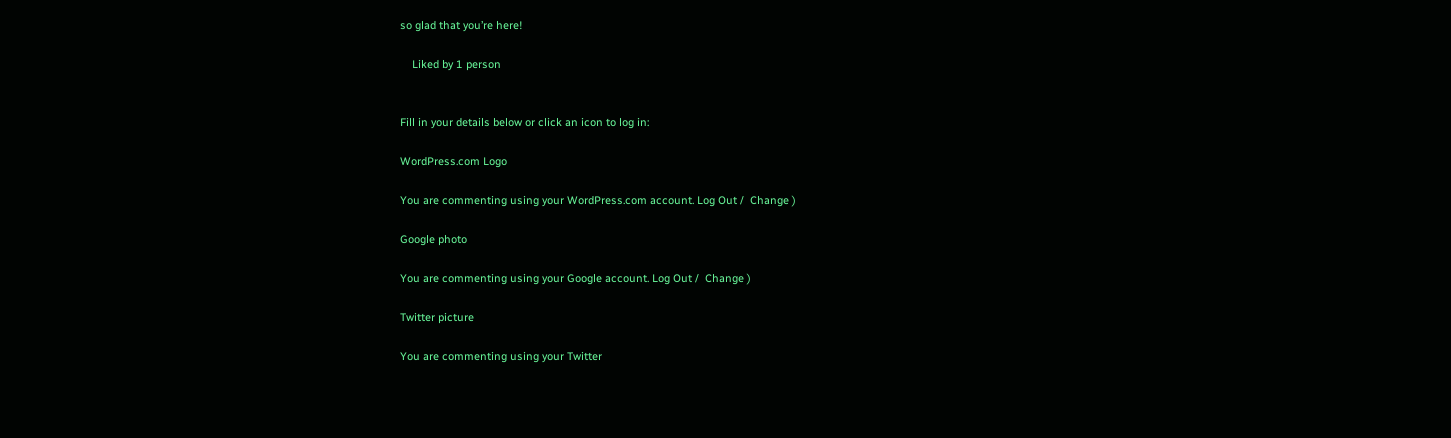so glad that you’re here!

    Liked by 1 person


Fill in your details below or click an icon to log in:

WordPress.com Logo

You are commenting using your WordPress.com account. Log Out /  Change )

Google photo

You are commenting using your Google account. Log Out /  Change )

Twitter picture

You are commenting using your Twitter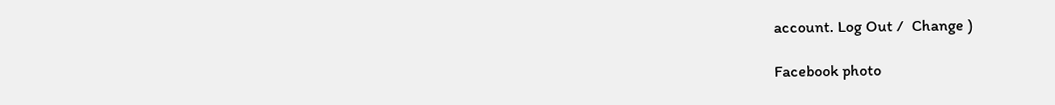account. Log Out /  Change )

Facebook photo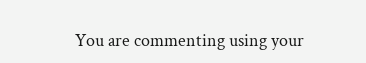You are commenting using your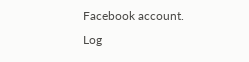Facebook account. Log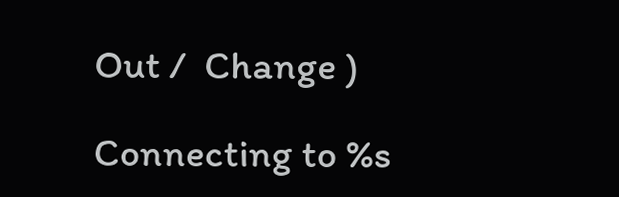Out /  Change )

Connecting to %s